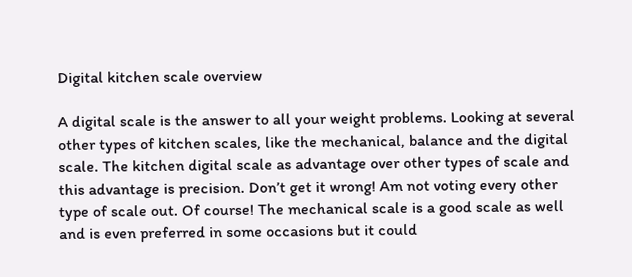Digital kitchen scale overview

A digital scale is the answer to all your weight problems. Looking at several other types of kitchen scales, like the mechanical, balance and the digital scale. The kitchen digital scale as advantage over other types of scale and this advantage is precision. Don’t get it wrong! Am not voting every other type of scale out. Of course! The mechanical scale is a good scale as well and is even preferred in some occasions but it could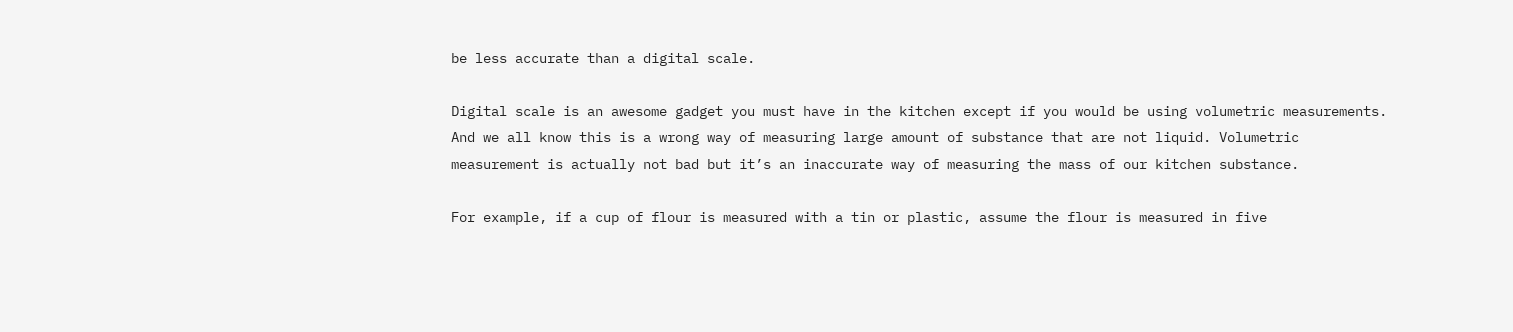be less accurate than a digital scale.

Digital scale is an awesome gadget you must have in the kitchen except if you would be using volumetric measurements. And we all know this is a wrong way of measuring large amount of substance that are not liquid. Volumetric measurement is actually not bad but it’s an inaccurate way of measuring the mass of our kitchen substance.

For example, if a cup of flour is measured with a tin or plastic, assume the flour is measured in five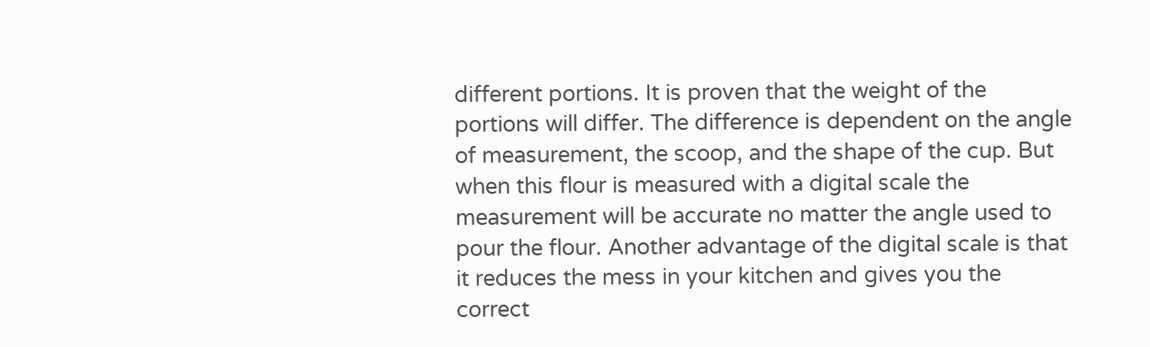different portions. It is proven that the weight of the portions will differ. The difference is dependent on the angle of measurement, the scoop, and the shape of the cup. But when this flour is measured with a digital scale the measurement will be accurate no matter the angle used to pour the flour. Another advantage of the digital scale is that it reduces the mess in your kitchen and gives you the correct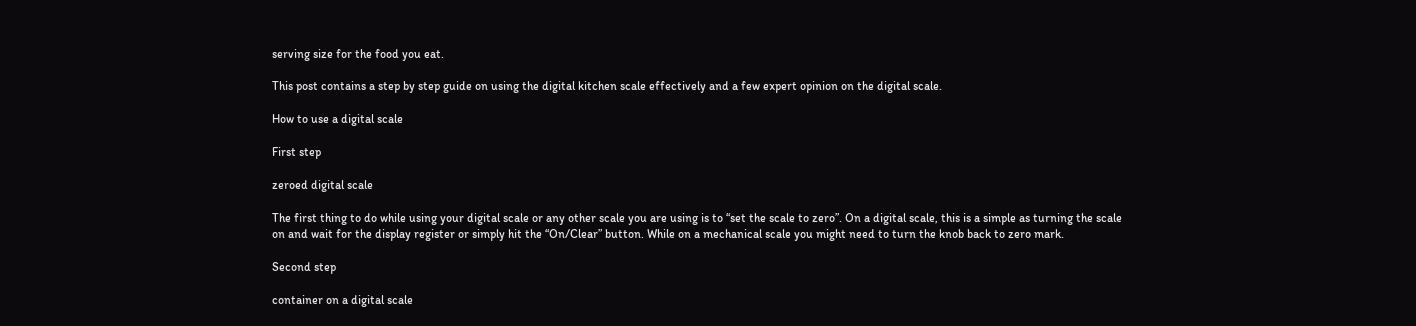serving size for the food you eat.

This post contains a step by step guide on using the digital kitchen scale effectively and a few expert opinion on the digital scale.

How to use a digital scale

First step

zeroed digital scale

The first thing to do while using your digital scale or any other scale you are using is to “set the scale to zero”. On a digital scale, this is a simple as turning the scale on and wait for the display register or simply hit the “On/Clear” button. While on a mechanical scale you might need to turn the knob back to zero mark.

Second step

container on a digital scale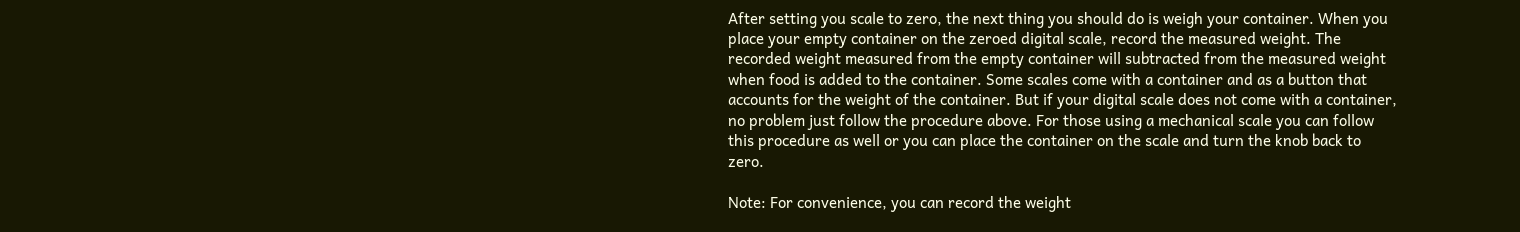After setting you scale to zero, the next thing you should do is weigh your container. When you place your empty container on the zeroed digital scale, record the measured weight. The recorded weight measured from the empty container will subtracted from the measured weight when food is added to the container. Some scales come with a container and as a button that accounts for the weight of the container. But if your digital scale does not come with a container, no problem just follow the procedure above. For those using a mechanical scale you can follow this procedure as well or you can place the container on the scale and turn the knob back to zero.

Note: For convenience, you can record the weight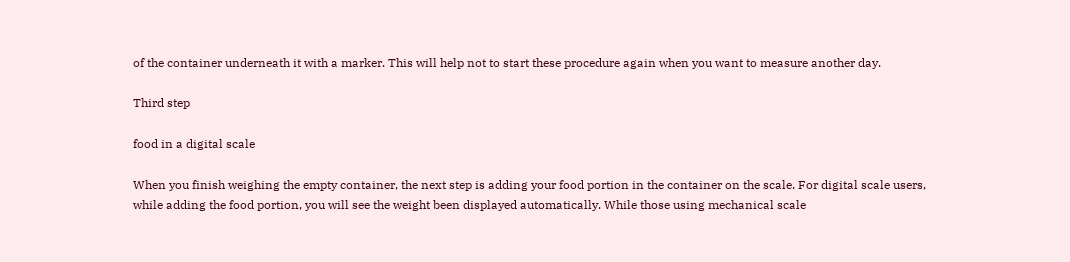of the container underneath it with a marker. This will help not to start these procedure again when you want to measure another day.

Third step

food in a digital scale

When you finish weighing the empty container, the next step is adding your food portion in the container on the scale. For digital scale users, while adding the food portion, you will see the weight been displayed automatically. While those using mechanical scale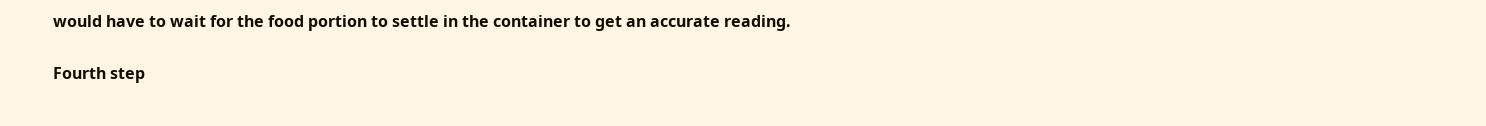would have to wait for the food portion to settle in the container to get an accurate reading.

Fourth step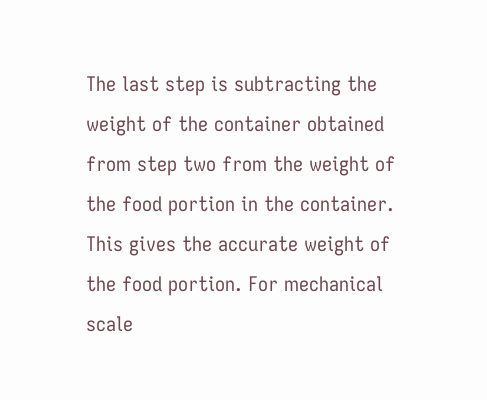The last step is subtracting the weight of the container obtained from step two from the weight of the food portion in the container. This gives the accurate weight of the food portion. For mechanical scale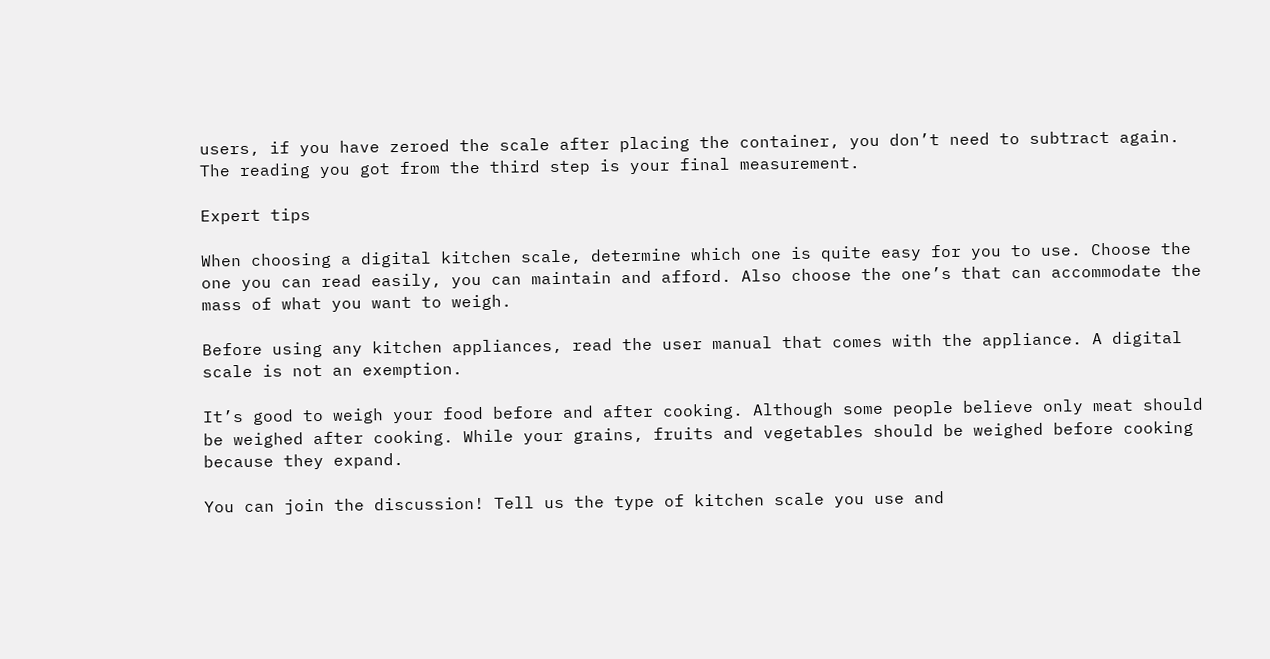users, if you have zeroed the scale after placing the container, you don’t need to subtract again. The reading you got from the third step is your final measurement.

Expert tips

When choosing a digital kitchen scale, determine which one is quite easy for you to use. Choose the one you can read easily, you can maintain and afford. Also choose the one’s that can accommodate the mass of what you want to weigh.

Before using any kitchen appliances, read the user manual that comes with the appliance. A digital scale is not an exemption.

It’s good to weigh your food before and after cooking. Although some people believe only meat should be weighed after cooking. While your grains, fruits and vegetables should be weighed before cooking because they expand.

You can join the discussion! Tell us the type of kitchen scale you use and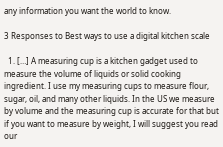any information you want the world to know.

3 Responses to Best ways to use a digital kitchen scale

  1. […] A measuring cup is a kitchen gadget used to measure the volume of liquids or solid cooking ingredient. I use my measuring cups to measure flour, sugar, oil, and many other liquids. In the US we measure by volume and the measuring cup is accurate for that but if you want to measure by weight, I will suggest you read our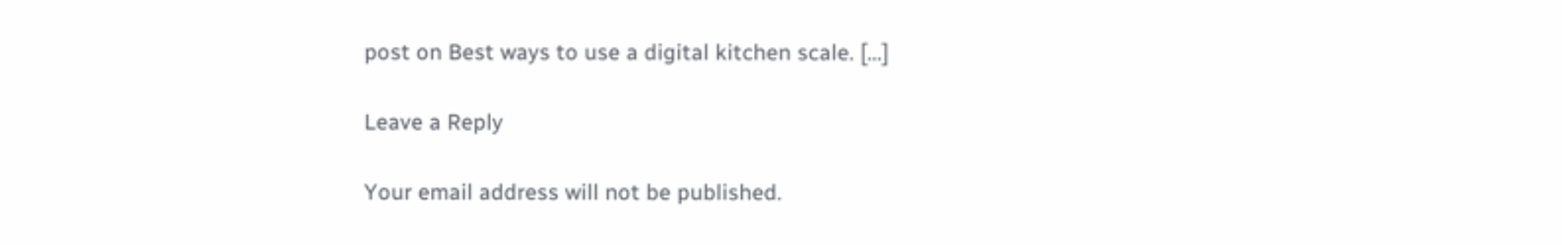post on Best ways to use a digital kitchen scale. […]

Leave a Reply

Your email address will not be published.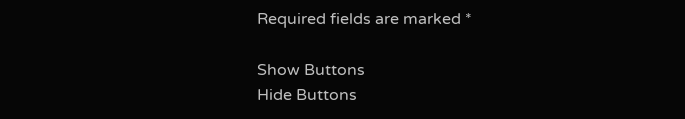Required fields are marked *

Show Buttons
Hide Buttons